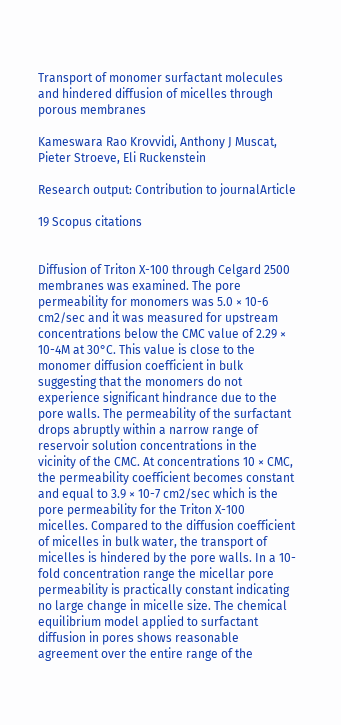Transport of monomer surfactant molecules and hindered diffusion of micelles through porous membranes

Kameswara Rao Krovvidi, Anthony J Muscat, Pieter Stroeve, Eli Ruckenstein

Research output: Contribution to journalArticle

19 Scopus citations


Diffusion of Triton X-100 through Celgard 2500 membranes was examined. The pore permeability for monomers was 5.0 × 10-6 cm2/sec and it was measured for upstream concentrations below the CMC value of 2.29 × 10-4M at 30°C. This value is close to the monomer diffusion coefficient in bulk suggesting that the monomers do not experience significant hindrance due to the pore walls. The permeability of the surfactant drops abruptly within a narrow range of reservoir solution concentrations in the vicinity of the CMC. At concentrations 10 × CMC, the permeability coefficient becomes constant and equal to 3.9 × 10-7 cm2/sec which is the pore permeability for the Triton X-100 micelles. Compared to the diffusion coefficient of micelles in bulk water, the transport of micelles is hindered by the pore walls. In a 10-fold concentration range the micellar pore permeability is practically constant indicating no large change in micelle size. The chemical equilibrium model applied to surfactant diffusion in pores shows reasonable agreement over the entire range of the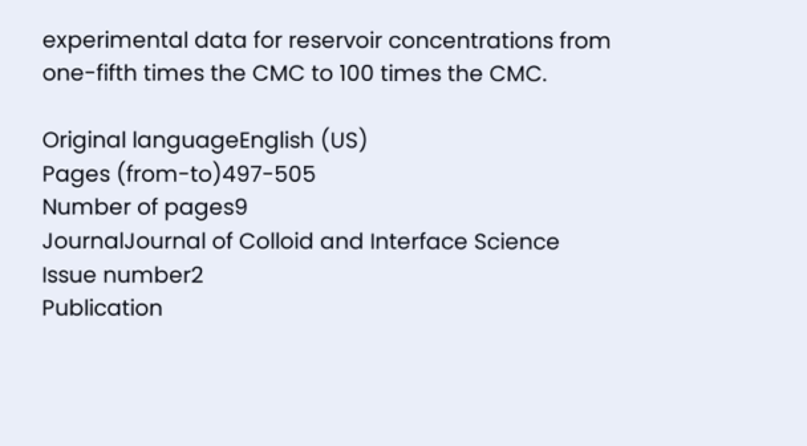experimental data for reservoir concentrations from one-fifth times the CMC to 100 times the CMC.

Original languageEnglish (US)
Pages (from-to)497-505
Number of pages9
JournalJournal of Colloid and Interface Science
Issue number2
Publication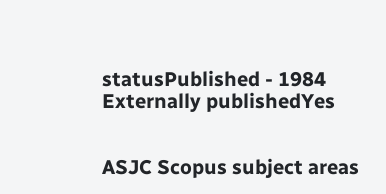statusPublished - 1984
Externally publishedYes


ASJC Scopus subject areas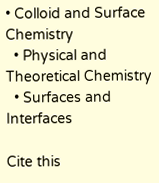• Colloid and Surface Chemistry
  • Physical and Theoretical Chemistry
  • Surfaces and Interfaces

Cite this